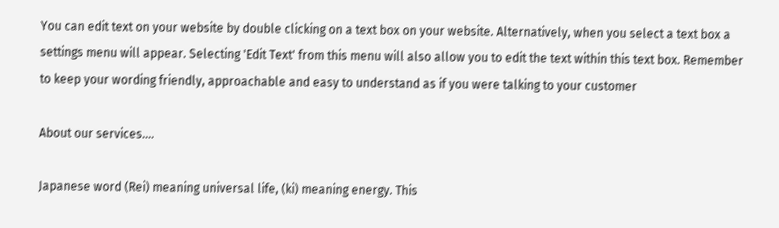You can edit text on your website by double clicking on a text box on your website. Alternatively, when you select a text box a settings menu will appear. Selecting 'Edit Text' from this menu will also allow you to edit the text within this text box. Remember to keep your wording friendly, approachable and easy to understand as if you were talking to your customer

About our services....

Japanese word (Rei) meaning universal life, (ki) meaning energy. This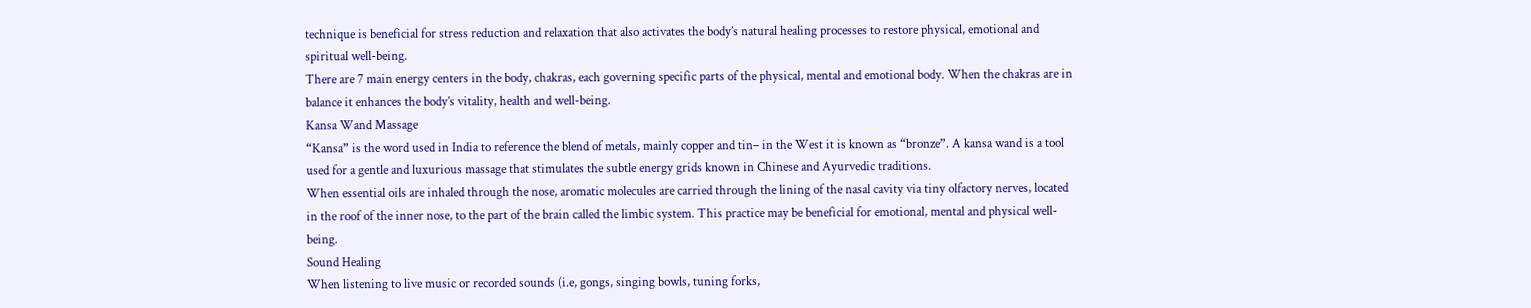technique is beneficial for stress reduction and relaxation that also activates the body’s natural healing processes to restore physical, emotional and spiritual well-being.
There are 7 main energy centers in the body, chakras, each governing specific parts of the physical, mental and emotional body. When the chakras are in balance it enhances the body’s vitality, health and well-being.
Kansa Wand Massage
“Kansa” is the word used in India to reference the blend of metals, mainly copper and tin– in the West it is known as “bronze”. A kansa wand is a tool used for a gentle and luxurious massage that stimulates the subtle energy grids known in Chinese and Ayurvedic traditions.
When essential oils are inhaled through the nose, aromatic molecules are carried through the lining of the nasal cavity via tiny olfactory nerves, located in the roof of the inner nose, to the part of the brain called the limbic system. This practice may be beneficial for emotional, mental and physical well-being.
Sound Healing
When listening to live music or recorded sounds (i.e, gongs, singing bowls, tuning forks,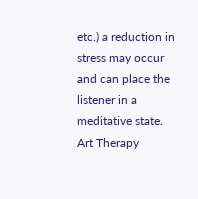etc.) a reduction in stress may occur and can place the listener in a meditative state.
Art Therapy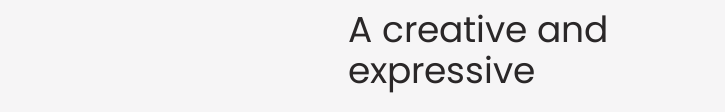A creative and expressive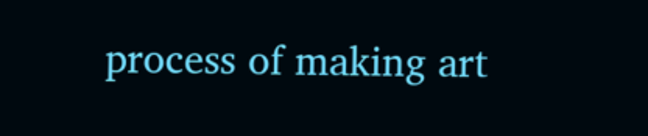process of making art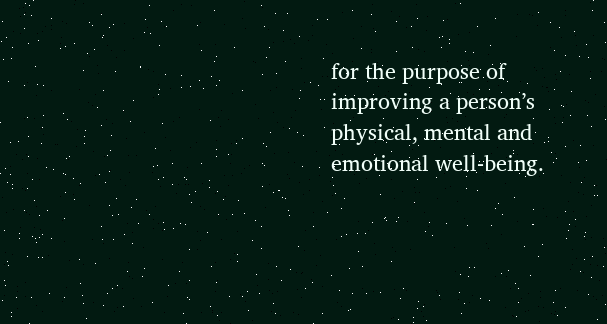for the purpose of improving a person’s physical, mental and emotional well-being.